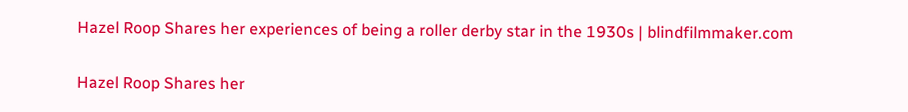Hazel Roop Shares her experiences of being a roller derby star in the 1930s | blindfilmmaker.com

Hazel Roop Shares her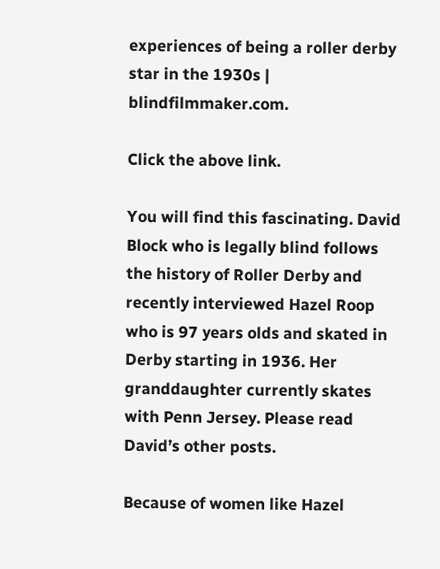experiences of being a roller derby star in the 1930s | blindfilmmaker.com.

Click the above link.

You will find this fascinating. David Block who is legally blind follows the history of Roller Derby and recently interviewed Hazel Roop who is 97 years olds and skated in Derby starting in 1936. Her granddaughter currently skates with Penn Jersey. Please read David’s other posts.

Because of women like Hazel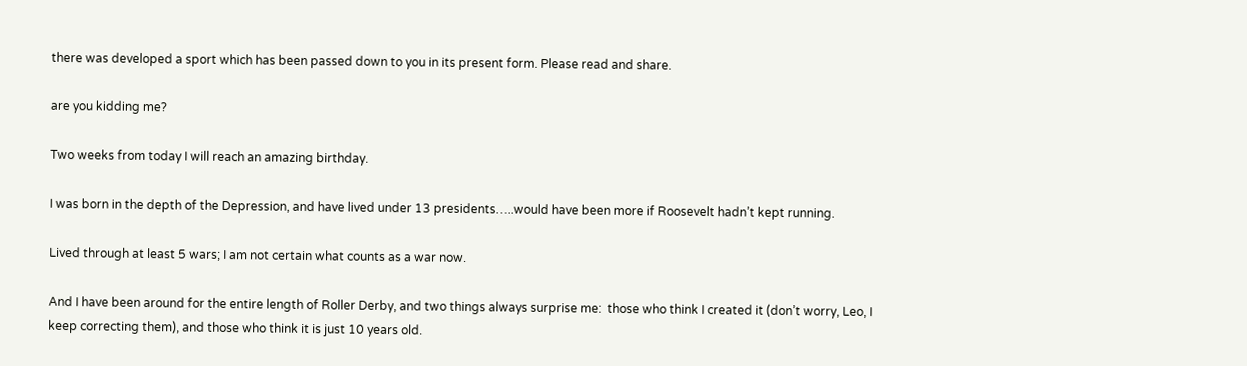there was developed a sport which has been passed down to you in its present form. Please read and share.

are you kidding me?

Two weeks from today I will reach an amazing birthday.

I was born in the depth of the Depression, and have lived under 13 presidents…..would have been more if Roosevelt hadn’t kept running.

Lived through at least 5 wars; I am not certain what counts as a war now.

And I have been around for the entire length of Roller Derby, and two things always surprise me:  those who think I created it (don’t worry, Leo, I keep correcting them), and those who think it is just 10 years old.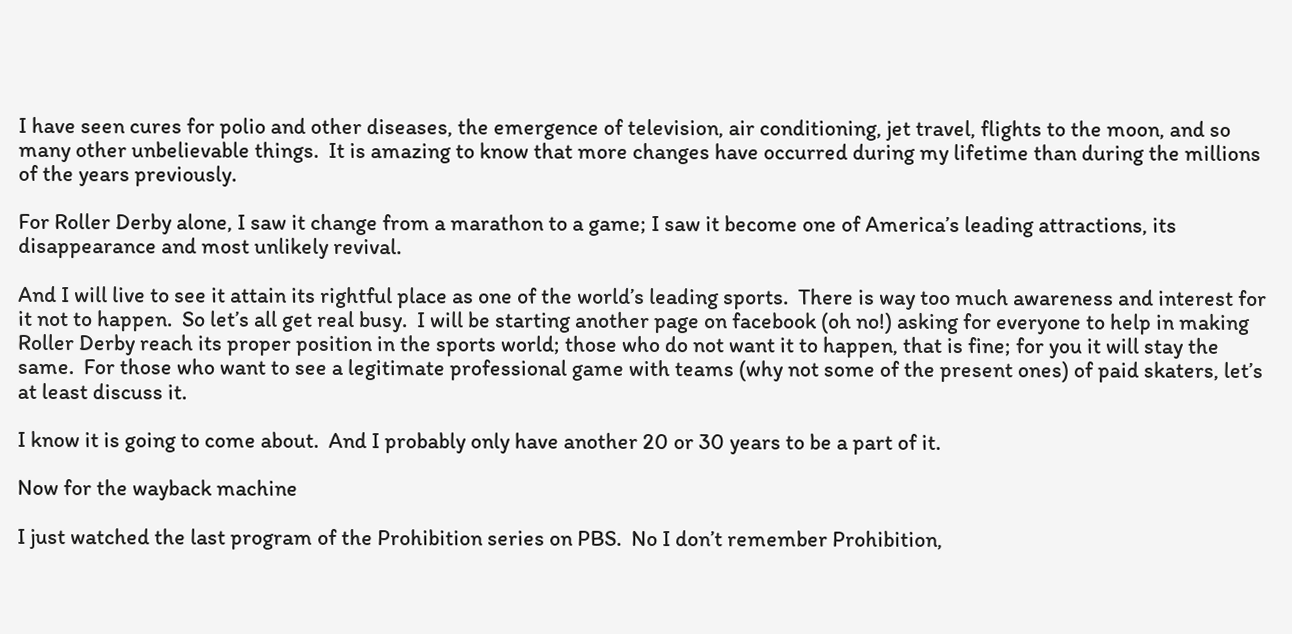I have seen cures for polio and other diseases, the emergence of television, air conditioning, jet travel, flights to the moon, and so many other unbelievable things.  It is amazing to know that more changes have occurred during my lifetime than during the millions of the years previously.

For Roller Derby alone, I saw it change from a marathon to a game; I saw it become one of America’s leading attractions, its disappearance and most unlikely revival.

And I will live to see it attain its rightful place as one of the world’s leading sports.  There is way too much awareness and interest for it not to happen.  So let’s all get real busy.  I will be starting another page on facebook (oh no!) asking for everyone to help in making Roller Derby reach its proper position in the sports world; those who do not want it to happen, that is fine; for you it will stay the same.  For those who want to see a legitimate professional game with teams (why not some of the present ones) of paid skaters, let’s at least discuss it.

I know it is going to come about.  And I probably only have another 20 or 30 years to be a part of it.

Now for the wayback machine

I just watched the last program of the Prohibition series on PBS.  No I don’t remember Prohibition,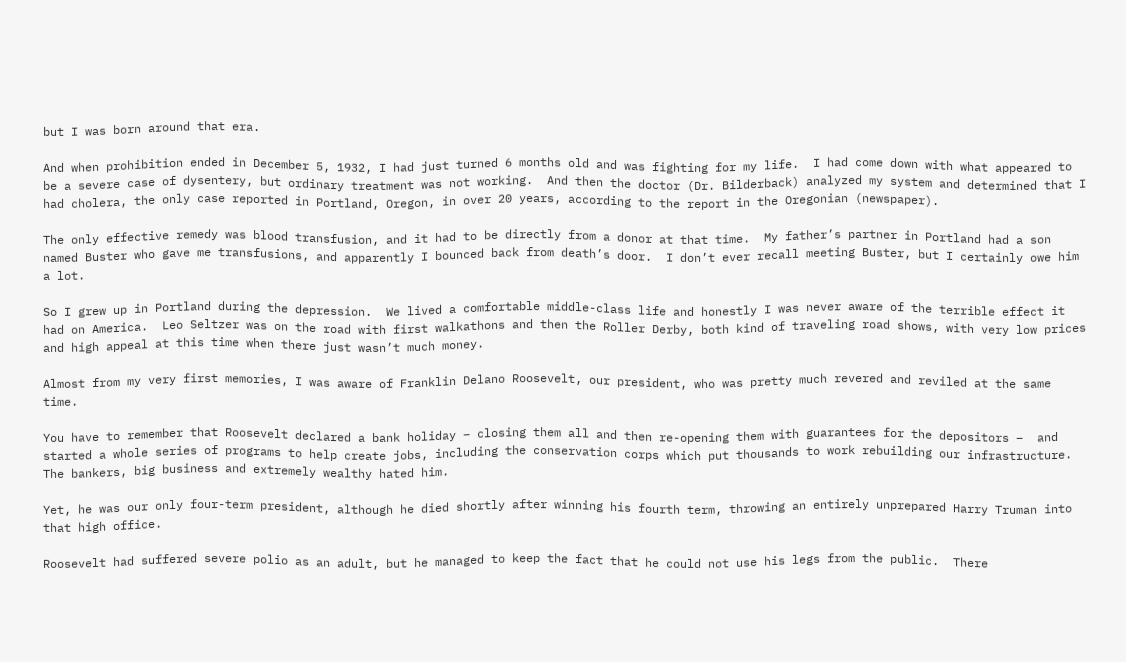but I was born around that era.

And when prohibition ended in December 5, 1932, I had just turned 6 months old and was fighting for my life.  I had come down with what appeared to be a severe case of dysentery, but ordinary treatment was not working.  And then the doctor (Dr. Bilderback) analyzed my system and determined that I had cholera, the only case reported in Portland, Oregon, in over 20 years, according to the report in the Oregonian (newspaper).

The only effective remedy was blood transfusion, and it had to be directly from a donor at that time.  My father’s partner in Portland had a son named Buster who gave me transfusions, and apparently I bounced back from death’s door.  I don’t ever recall meeting Buster, but I certainly owe him a lot.

So I grew up in Portland during the depression.  We lived a comfortable middle-class life and honestly I was never aware of the terrible effect it had on America.  Leo Seltzer was on the road with first walkathons and then the Roller Derby, both kind of traveling road shows, with very low prices and high appeal at this time when there just wasn’t much money.

Almost from my very first memories, I was aware of Franklin Delano Roosevelt, our president, who was pretty much revered and reviled at the same time.

You have to remember that Roosevelt declared a bank holiday – closing them all and then re-opening them with guarantees for the depositors –  and started a whole series of programs to help create jobs, including the conservation corps which put thousands to work rebuilding our infrastructure.  The bankers, big business and extremely wealthy hated him.

Yet, he was our only four-term president, although he died shortly after winning his fourth term, throwing an entirely unprepared Harry Truman into that high office.

Roosevelt had suffered severe polio as an adult, but he managed to keep the fact that he could not use his legs from the public.  There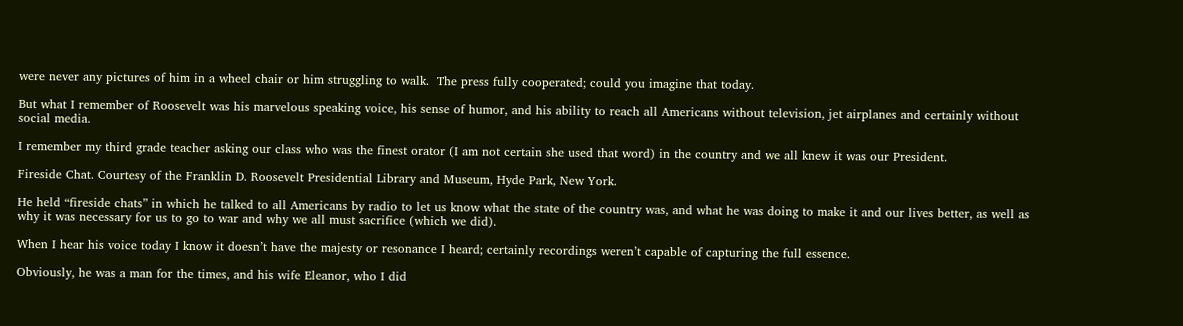were never any pictures of him in a wheel chair or him struggling to walk.  The press fully cooperated; could you imagine that today.

But what I remember of Roosevelt was his marvelous speaking voice, his sense of humor, and his ability to reach all Americans without television, jet airplanes and certainly without social media.

I remember my third grade teacher asking our class who was the finest orator (I am not certain she used that word) in the country and we all knew it was our President.

Fireside Chat. Courtesy of the Franklin D. Roosevelt Presidential Library and Museum, Hyde Park, New York.

He held “fireside chats” in which he talked to all Americans by radio to let us know what the state of the country was, and what he was doing to make it and our lives better, as well as why it was necessary for us to go to war and why we all must sacrifice (which we did).

When I hear his voice today I know it doesn’t have the majesty or resonance I heard; certainly recordings weren’t capable of capturing the full essence.

Obviously, he was a man for the times, and his wife Eleanor, who I did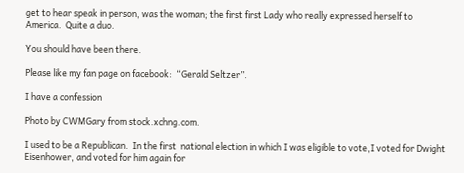get to hear speak in person, was the woman; the first first Lady who really expressed herself to America.  Quite a duo.

You should have been there.

Please like my fan page on facebook:  “Gerald Seltzer”.

I have a confession

Photo by CWMGary from stock.xchng.com.

I used to be a Republican.  In the first  national election in which I was eligible to vote,I voted for Dwight Eisenhower, and voted for him again for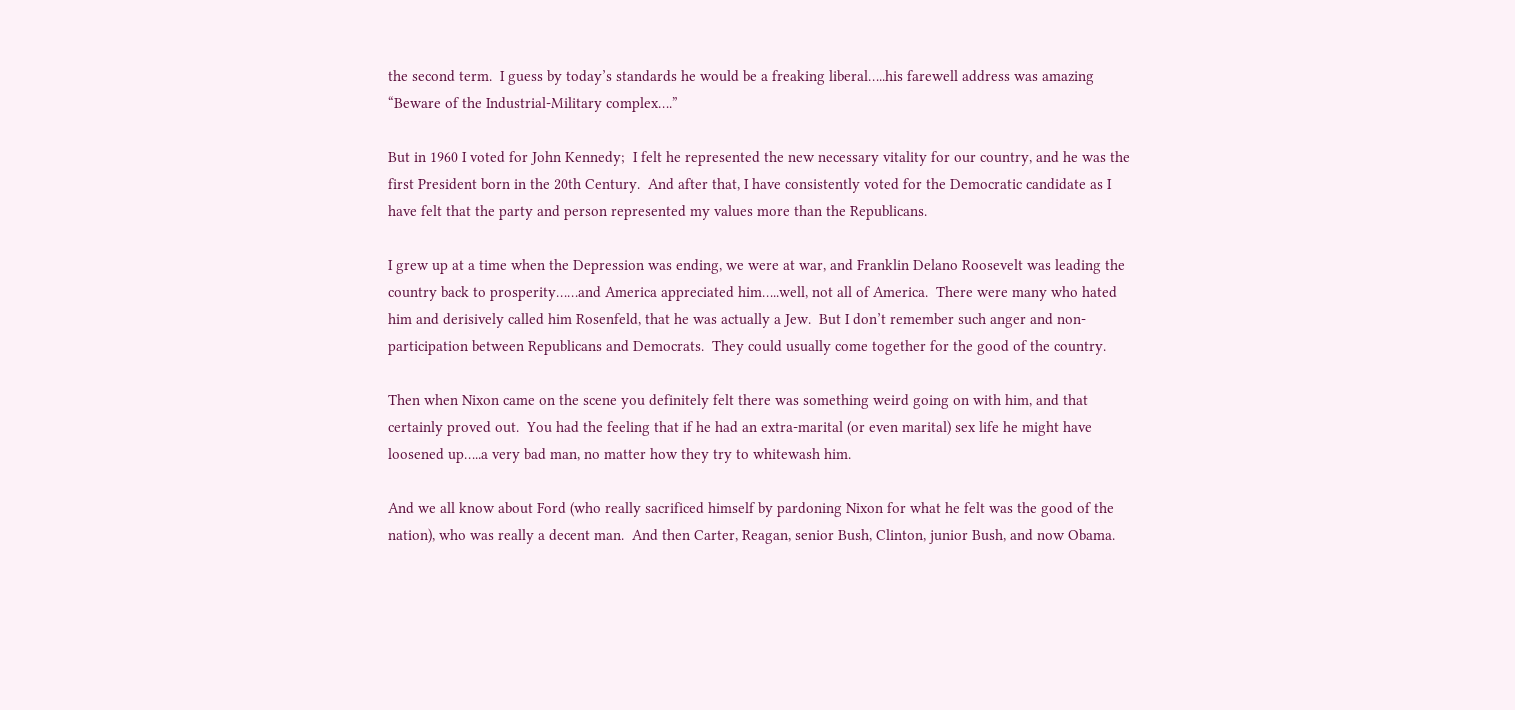the second term.  I guess by today’s standards he would be a freaking liberal…..his farewell address was amazing “Beware of the Industrial-Military complex….”

But in 1960 I voted for John Kennedy;  I felt he represented the new necessary vitality for our country, and he was the first President born in the 20th Century.  And after that, I have consistently voted for the Democratic candidate as I have felt that the party and person represented my values more than the Republicans.

I grew up at a time when the Depression was ending, we were at war, and Franklin Delano Roosevelt was leading the country back to prosperity……and America appreciated him…..well, not all of America.  There were many who hated him and derisively called him Rosenfeld, that he was actually a Jew.  But I don’t remember such anger and non-participation between Republicans and Democrats.  They could usually come together for the good of the country.

Then when Nixon came on the scene you definitely felt there was something weird going on with him, and that certainly proved out.  You had the feeling that if he had an extra-marital (or even marital) sex life he might have loosened up…..a very bad man, no matter how they try to whitewash him.

And we all know about Ford (who really sacrificed himself by pardoning Nixon for what he felt was the good of the nation), who was really a decent man.  And then Carter, Reagan, senior Bush, Clinton, junior Bush, and now Obama.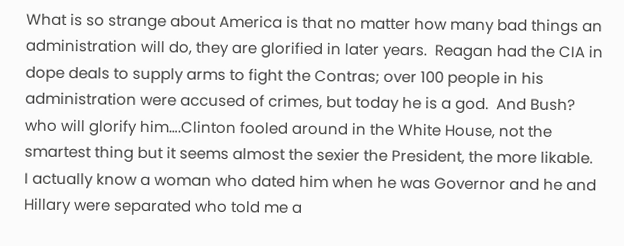What is so strange about America is that no matter how many bad things an administration will do, they are glorified in later years.  Reagan had the CIA in dope deals to supply arms to fight the Contras; over 100 people in his administration were accused of crimes, but today he is a god.  And Bush?  who will glorify him….Clinton fooled around in the White House, not the smartest thing but it seems almost the sexier the President, the more likable.  I actually know a woman who dated him when he was Governor and he and Hillary were separated who told me a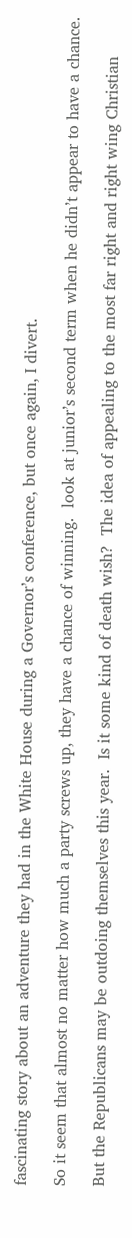fascinating story about an adventure they had in the White House during a Governor’s conference, but once again, I divert.

So it seem that almost no matter how much a party screws up, they have a chance of winning.  look at junior’s second term when he didn’t appear to have a chance.

But the Republicans may be outdoing themselves this year.  Is it some kind of death wish?  The idea of appealing to the most far right and right wing Christian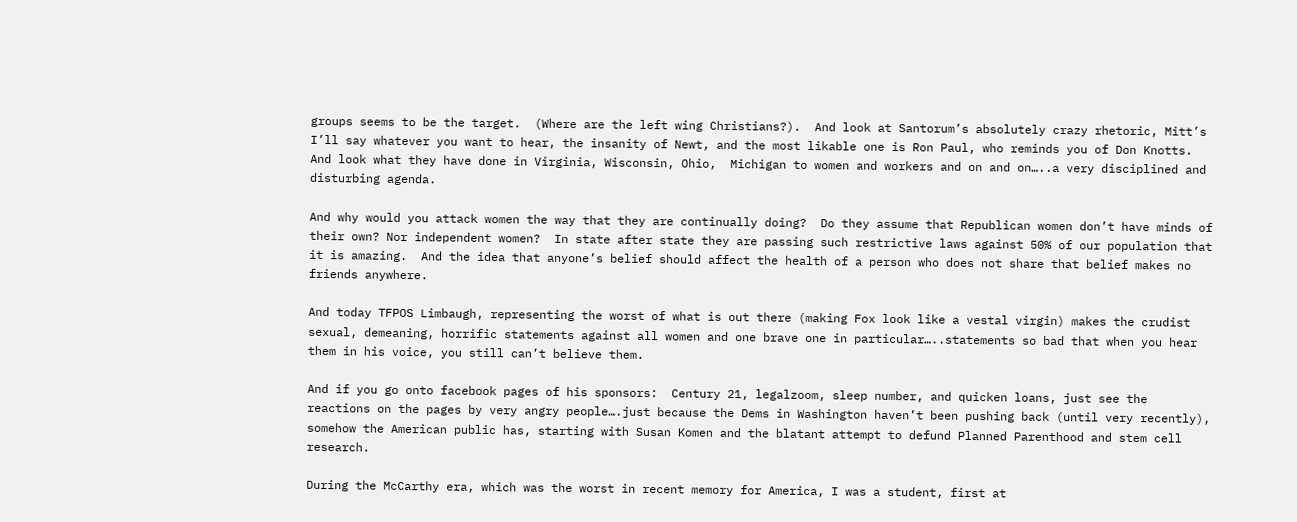groups seems to be the target.  (Where are the left wing Christians?).  And look at Santorum’s absolutely crazy rhetoric, Mitt’s I’ll say whatever you want to hear, the insanity of Newt, and the most likable one is Ron Paul, who reminds you of Don Knotts.   And look what they have done in Virginia, Wisconsin, Ohio,  Michigan to women and workers and on and on…..a very disciplined and disturbing agenda.

And why would you attack women the way that they are continually doing?  Do they assume that Republican women don’t have minds of their own? Nor independent women?  In state after state they are passing such restrictive laws against 50% of our population that it is amazing.  And the idea that anyone’s belief should affect the health of a person who does not share that belief makes no friends anywhere.

And today TFPOS Limbaugh, representing the worst of what is out there (making Fox look like a vestal virgin) makes the crudist sexual, demeaning, horrific statements against all women and one brave one in particular…..statements so bad that when you hear them in his voice, you still can’t believe them.

And if you go onto facebook pages of his sponsors:  Century 21, legalzoom, sleep number, and quicken loans, just see the reactions on the pages by very angry people….just because the Dems in Washington haven’t been pushing back (until very recently), somehow the American public has, starting with Susan Komen and the blatant attempt to defund Planned Parenthood and stem cell research.

During the McCarthy era, which was the worst in recent memory for America, I was a student, first at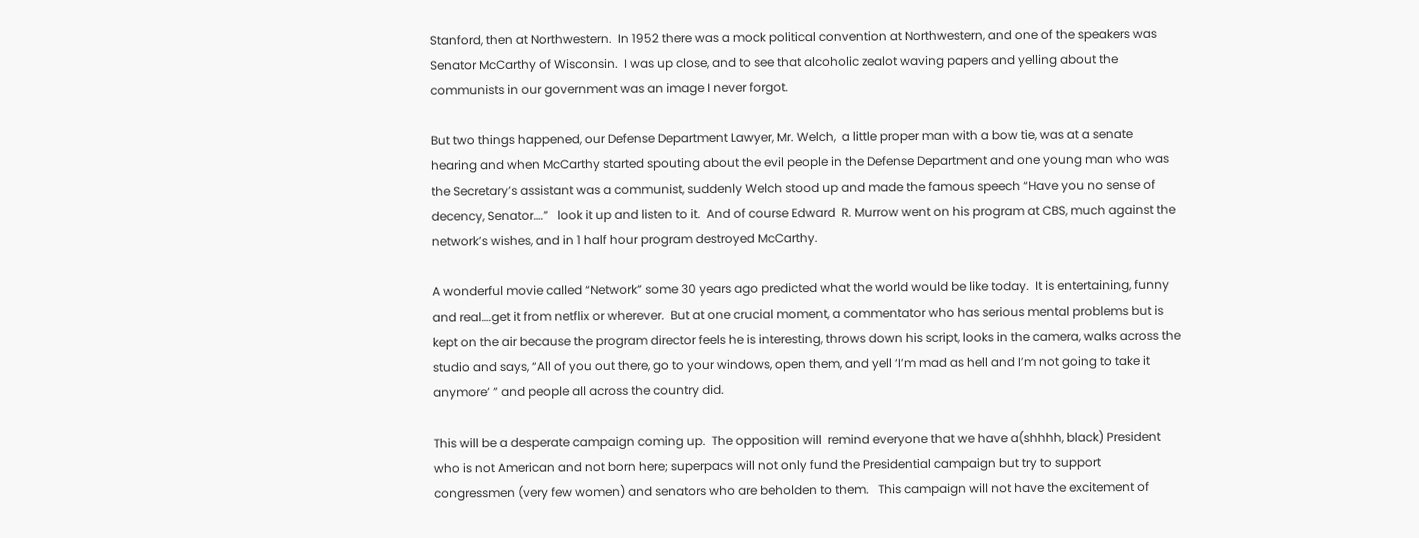Stanford, then at Northwestern.  In 1952 there was a mock political convention at Northwestern, and one of the speakers was Senator McCarthy of Wisconsin.  I was up close, and to see that alcoholic zealot waving papers and yelling about the communists in our government was an image I never forgot.

But two things happened, our Defense Department Lawyer, Mr. Welch,  a little proper man with a bow tie, was at a senate hearing and when McCarthy started spouting about the evil people in the Defense Department and one young man who was the Secretary’s assistant was a communist, suddenly Welch stood up and made the famous speech “Have you no sense of decency, Senator….”   look it up and listen to it.  And of course Edward  R. Murrow went on his program at CBS, much against the network’s wishes, and in 1 half hour program destroyed McCarthy.

A wonderful movie called “Network” some 30 years ago predicted what the world would be like today.  It is entertaining, funny and real….get it from netflix or wherever.  But at one crucial moment, a commentator who has serious mental problems but is kept on the air because the program director feels he is interesting, throws down his script, looks in the camera, walks across the studio and says, “All of you out there, go to your windows, open them, and yell ‘I’m mad as hell and I’m not going to take it anymore’ ” and people all across the country did.

This will be a desperate campaign coming up.  The opposition will  remind everyone that we have a(shhhh, black) President who is not American and not born here; superpacs will not only fund the Presidential campaign but try to support congressmen (very few women) and senators who are beholden to them.   This campaign will not have the excitement of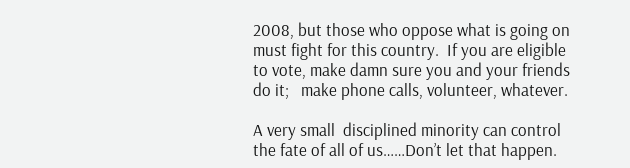2008, but those who oppose what is going on must fight for this country.  If you are eligible to vote, make damn sure you and your friends do it;   make phone calls, volunteer, whatever.

A very small  disciplined minority can control the fate of all of us……Don’t let that happen.